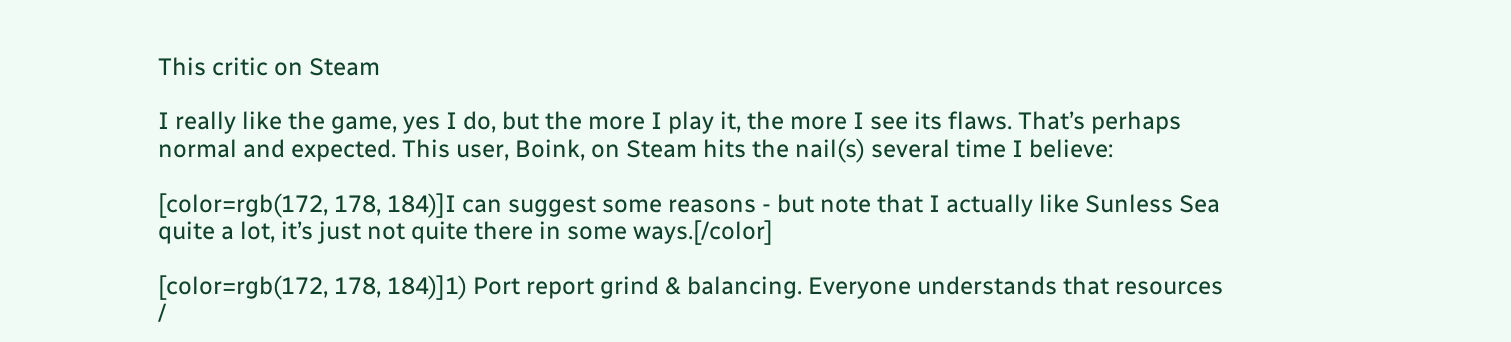This critic on Steam

I really like the game, yes I do, but the more I play it, the more I see its flaws. That’s perhaps normal and expected. This user, Boink, on Steam hits the nail(s) several time I believe:

[color=rgb(172, 178, 184)]I can suggest some reasons - but note that I actually like Sunless Sea quite a lot, it’s just not quite there in some ways.[/color]

[color=rgb(172, 178, 184)]1) Port report grind & balancing. Everyone understands that resources /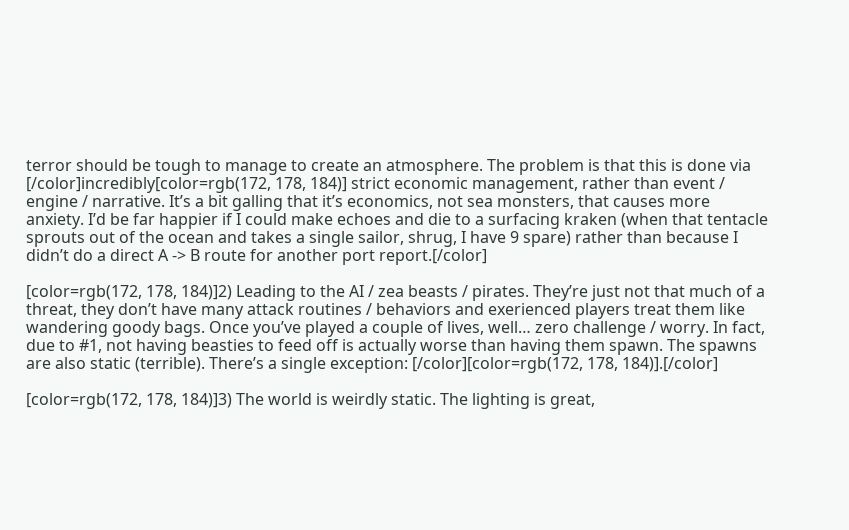terror should be tough to manage to create an atmosphere. The problem is that this is done via [/color]incredibly[color=rgb(172, 178, 184)] strict economic management, rather than event / engine / narrative. It’s a bit galling that it’s economics, not sea monsters, that causes more anxiety. I’d be far happier if I could make echoes and die to a surfacing kraken (when that tentacle sprouts out of the ocean and takes a single sailor, shrug, I have 9 spare) rather than because I didn’t do a direct A -> B route for another port report.[/color]

[color=rgb(172, 178, 184)]2) Leading to the AI / zea beasts / pirates. They’re just not that much of a threat, they don’t have many attack routines / behaviors and exerienced players treat them like wandering goody bags. Once you’ve played a couple of lives, well… zero challenge / worry. In fact, due to #1, not having beasties to feed off is actually worse than having them spawn. The spawns are also static (terrible). There’s a single exception: [/color][color=rgb(172, 178, 184)].[/color]

[color=rgb(172, 178, 184)]3) The world is weirdly static. The lighting is great,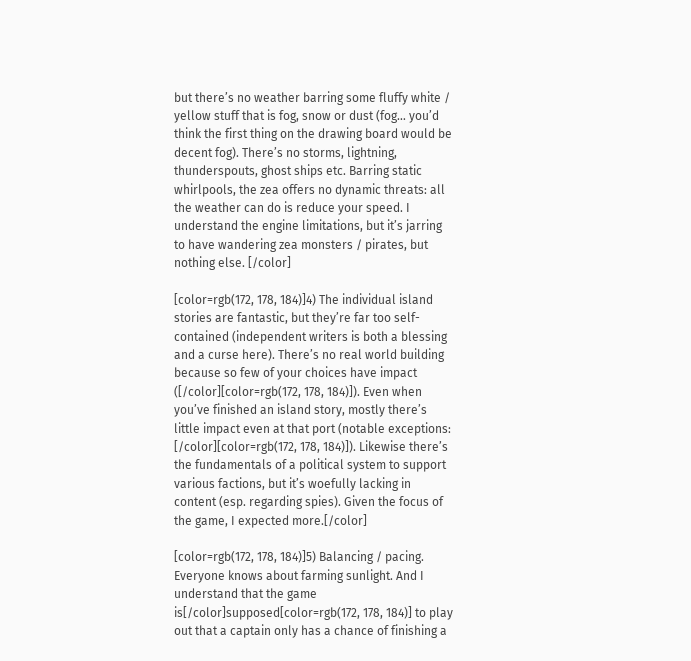but there’s no weather barring some fluffy white / yellow stuff that is fog, snow or dust (fog… you’d think the first thing on the drawing board would be decent fog). There’s no storms, lightning, thunderspouts, ghost ships etc. Barring static whirlpools, the zea offers no dynamic threats: all the weather can do is reduce your speed. I understand the engine limitations, but it’s jarring to have wandering zea monsters / pirates, but nothing else. [/color]

[color=rgb(172, 178, 184)]4) The individual island stories are fantastic, but they’re far too self-contained (independent writers is both a blessing and a curse here). There’s no real world building because so few of your choices have impact ([/color][color=rgb(172, 178, 184)]). Even when you’ve finished an island story, mostly there’s little impact even at that port (notable exceptions: [/color][color=rgb(172, 178, 184)]). Likewise there’s the fundamentals of a political system to support various factions, but it’s woefully lacking in content (esp. regarding spies). Given the focus of the game, I expected more.[/color]

[color=rgb(172, 178, 184)]5) Balancing / pacing. Everyone knows about farming sunlight. And I understand that the game is[/color]supposed[color=rgb(172, 178, 184)] to play out that a captain only has a chance of finishing a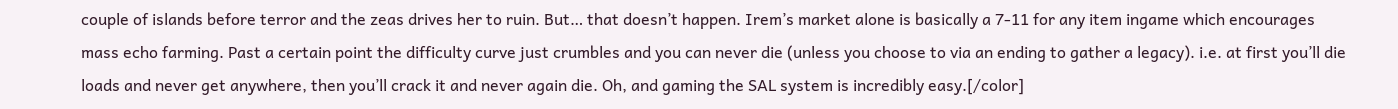couple of islands before terror and the zeas drives her to ruin. But… that doesn’t happen. Irem’s market alone is basically a 7-11 for any item ingame which encourages mass echo farming. Past a certain point the difficulty curve just crumbles and you can never die (unless you choose to via an ending to gather a legacy). i.e. at first you’ll die loads and never get anywhere, then you’ll crack it and never again die. Oh, and gaming the SAL system is incredibly easy.[/color]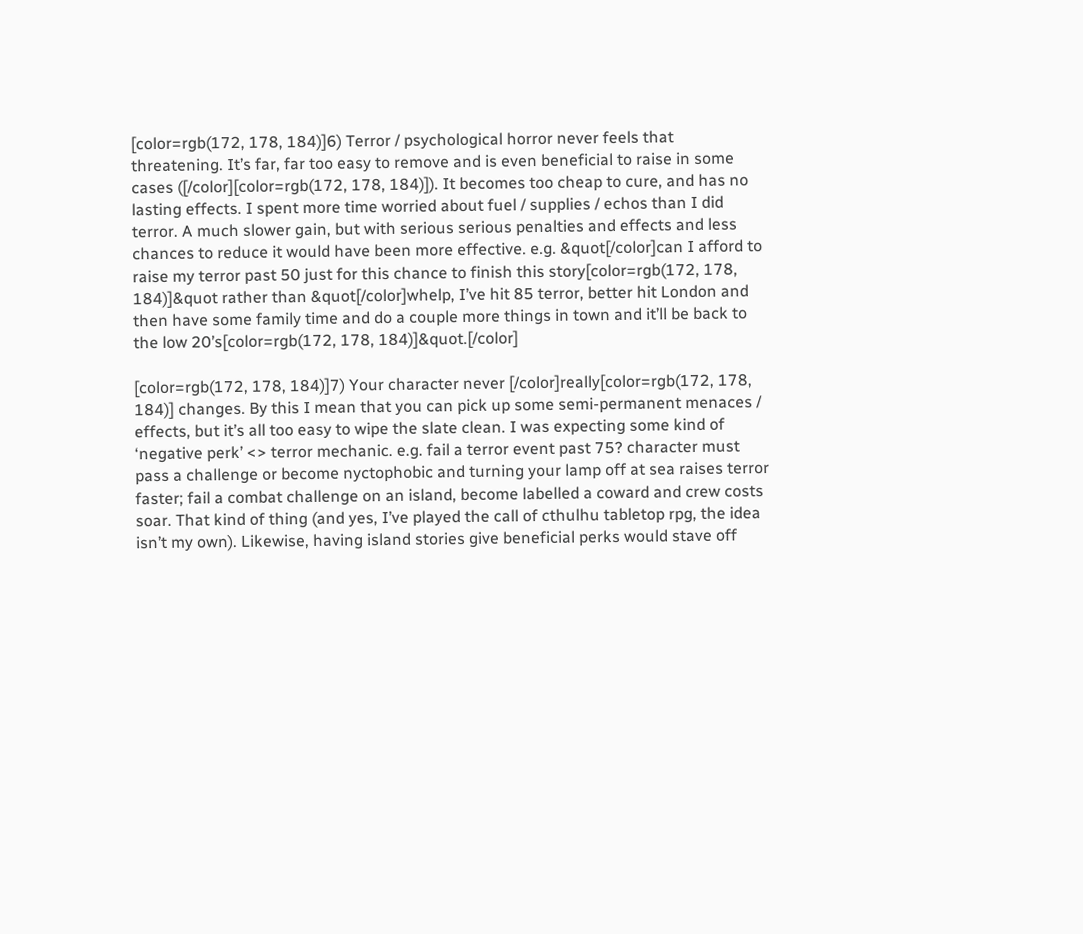[color=rgb(172, 178, 184)]6) Terror / psychological horror never feels that threatening. It’s far, far too easy to remove and is even beneficial to raise in some cases ([/color][color=rgb(172, 178, 184)]). It becomes too cheap to cure, and has no lasting effects. I spent more time worried about fuel / supplies / echos than I did terror. A much slower gain, but with serious serious penalties and effects and less chances to reduce it would have been more effective. e.g. &quot[/color]can I afford to raise my terror past 50 just for this chance to finish this story[color=rgb(172, 178, 184)]&quot rather than &quot[/color]whelp, I’ve hit 85 terror, better hit London and then have some family time and do a couple more things in town and it’ll be back to the low 20’s[color=rgb(172, 178, 184)]&quot.[/color]

[color=rgb(172, 178, 184)]7) Your character never [/color]really[color=rgb(172, 178, 184)] changes. By this I mean that you can pick up some semi-permanent menaces / effects, but it’s all too easy to wipe the slate clean. I was expecting some kind of ‘negative perk’ <> terror mechanic. e.g. fail a terror event past 75? character must pass a challenge or become nyctophobic and turning your lamp off at sea raises terror faster; fail a combat challenge on an island, become labelled a coward and crew costs soar. That kind of thing (and yes, I’ve played the call of cthulhu tabletop rpg, the idea isn’t my own). Likewise, having island stories give beneficial perks would stave off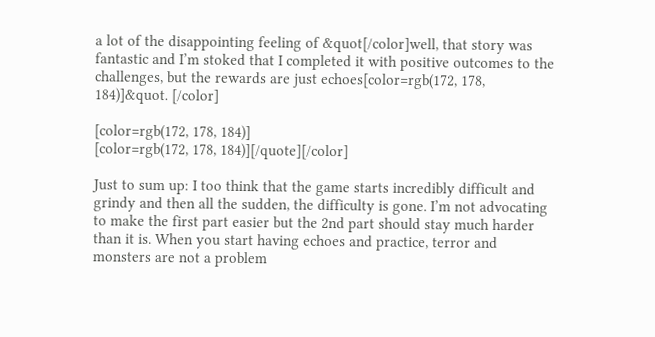a lot of the disappointing feeling of &quot[/color]well, that story was fantastic and I’m stoked that I completed it with positive outcomes to the challenges, but the rewards are just echoes[color=rgb(172, 178, 184)]&quot. [/color]

[color=rgb(172, 178, 184)]
[color=rgb(172, 178, 184)][/quote][/color]

Just to sum up: I too think that the game starts incredibly difficult and grindy and then all the sudden, the difficulty is gone. I’m not advocating to make the first part easier but the 2nd part should stay much harder than it is. When you start having echoes and practice, terror and monsters are not a problem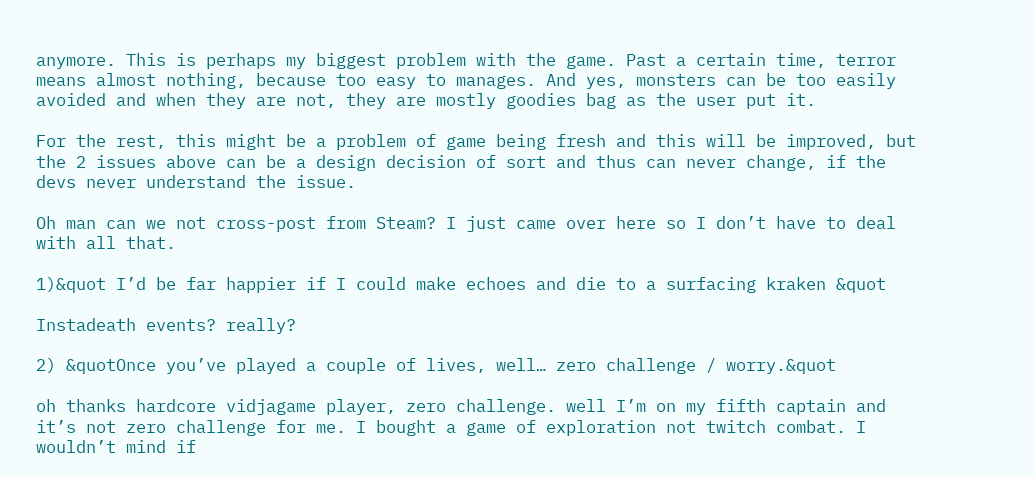anymore. This is perhaps my biggest problem with the game. Past a certain time, terror means almost nothing, because too easy to manages. And yes, monsters can be too easily avoided and when they are not, they are mostly goodies bag as the user put it.

For the rest, this might be a problem of game being fresh and this will be improved, but the 2 issues above can be a design decision of sort and thus can never change, if the devs never understand the issue.

Oh man can we not cross-post from Steam? I just came over here so I don’t have to deal with all that.

1)&quot I’d be far happier if I could make echoes and die to a surfacing kraken &quot

Instadeath events? really?

2) &quotOnce you’ve played a couple of lives, well… zero challenge / worry.&quot

oh thanks hardcore vidjagame player, zero challenge. well I’m on my fifth captain and it’s not zero challenge for me. I bought a game of exploration not twitch combat. I wouldn’t mind if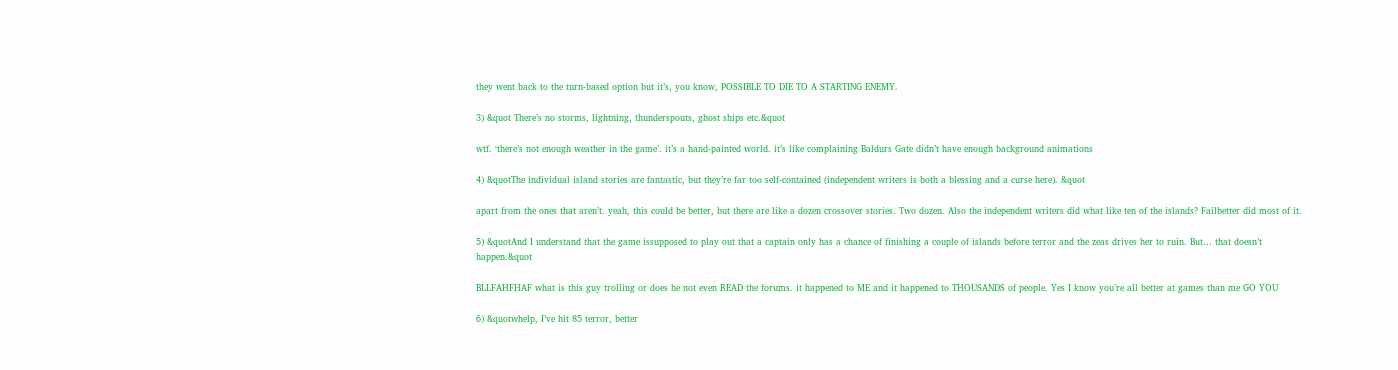they went back to the turn-based option but it’s, you know, POSSIBLE TO DIE TO A STARTING ENEMY.

3) &quot There’s no storms, lightning, thunderspouts, ghost ships etc.&quot

wtf. ‘there’s not enough weather in the game’. it’s a hand-painted world. it’s like complaining Baldurs Gate didn’t have enough background animations

4) &quotThe individual island stories are fantastic, but they’re far too self-contained (independent writers is both a blessing and a curse here). &quot

apart from the ones that aren’t. yeah, this could be better, but there are like a dozen crossover stories. Two dozen. Also the independent writers did what like ten of the islands? Failbetter did most of it.

5) &quotAnd I understand that the game issupposed to play out that a captain only has a chance of finishing a couple of islands before terror and the zeas drives her to ruin. But… that doesn’t happen.&quot

BLLFAHFHAF what is this guy trolling or does he not even READ the forums. it happened to ME and it happened to THOUSANDS of people. Yes I know you’re all better at games than me GO YOU

6) &quotwhelp, I’ve hit 85 terror, better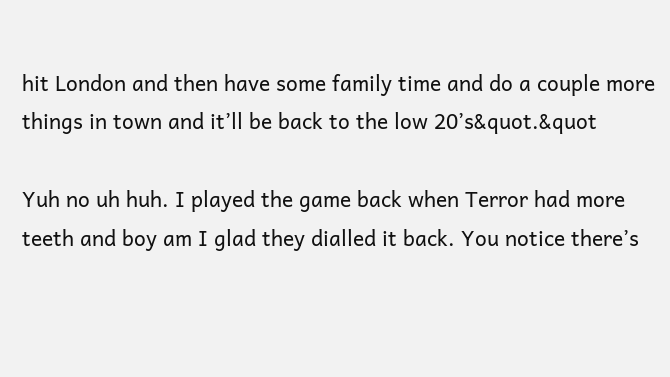hit London and then have some family time and do a couple more things in town and it’ll be back to the low 20’s&quot.&quot

Yuh no uh huh. I played the game back when Terror had more teeth and boy am I glad they dialled it back. You notice there’s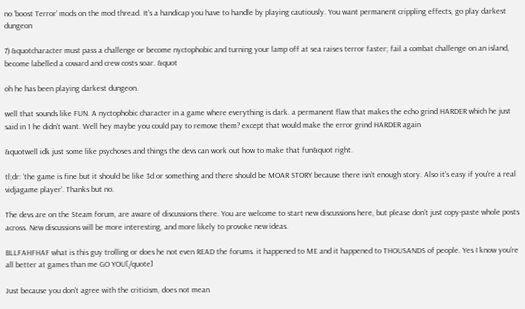no ‘boost Terror’ mods on the mod thread. It’s a handicap you have to handle by playing cautiously. You want permanent crippling effects, go play darkest dungeon

7) &quotcharacter must pass a challenge or become nyctophobic and turning your lamp off at sea raises terror faster; fail a combat challenge on an island, become labelled a coward and crew costs soar. &quot

oh he has been playing darkest dungeon.

well that sounds like FUN. A nyctophobic character in a game where everything is dark. a permanent flaw that makes the echo grind HARDER which he just said in 1 he didn’t want. Well hey maybe you could pay to remove them? except that would make the error grind HARDER again

&quotwell idk just some like psychoses and things the devs can work out how to make that fun&quot right.

tl;dr: ‘the game is fine but it should be like 3d or something and there should be MOAR STORY because there isn’t enough story. Also it’s easy if you’re a real vidjagame player’. Thanks but no.

The devs are on the Steam forum, are aware of discussions there. You are welcome to start new discussions here, but please don’t just copy-paste whole posts across. New discussions will be more interesting, and more likely to provoke new ideas.

BLLFAHFHAF what is this guy trolling or does he not even READ the forums. it happened to ME and it happened to THOUSANDS of people. Yes I know you’re all better at games than me GO YOU[/quote]

Just because you don’t agree with the criticism, does not mean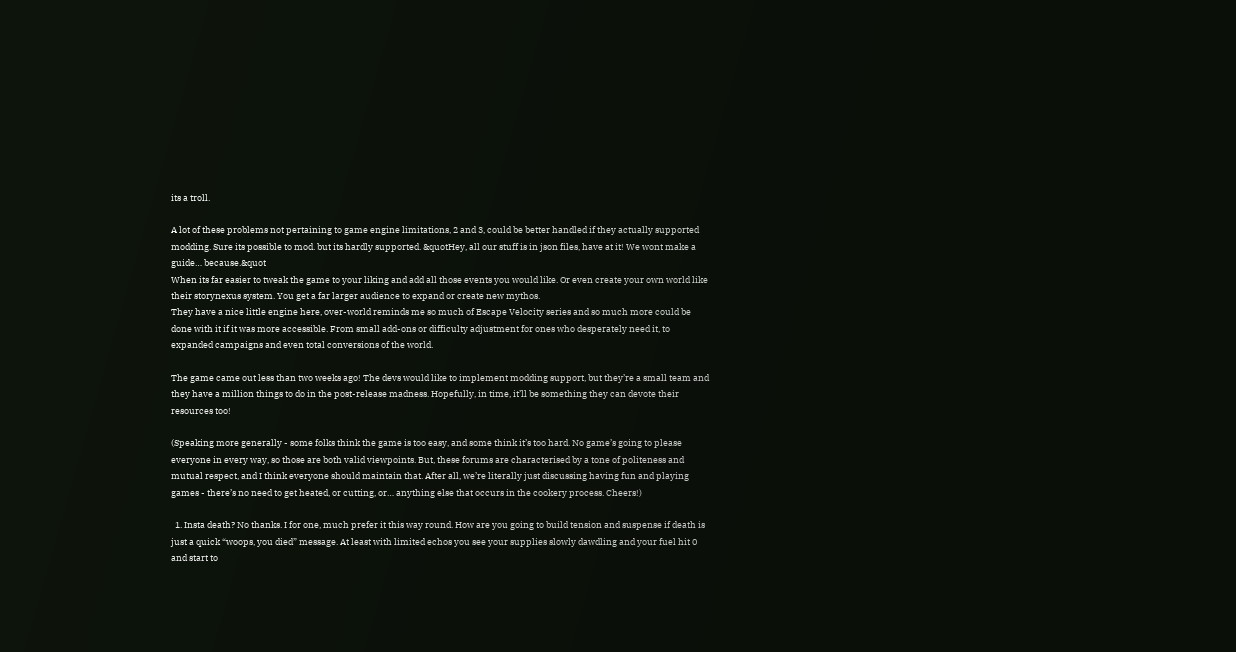its a troll.

A lot of these problems not pertaining to game engine limitations, 2 and 3, could be better handled if they actually supported modding. Sure its possible to mod. but its hardly supported. &quotHey, all our stuff is in json files, have at it! We wont make a guide… because.&quot
When its far easier to tweak the game to your liking and add all those events you would like. Or even create your own world like their storynexus system. You get a far larger audience to expand or create new mythos.
They have a nice little engine here, over-world reminds me so much of Escape Velocity series and so much more could be done with it if it was more accessible. From small add-ons or difficulty adjustment for ones who desperately need it, to expanded campaigns and even total conversions of the world.

The game came out less than two weeks ago! The devs would like to implement modding support, but they’re a small team and they have a million things to do in the post-release madness. Hopefully, in time, it’ll be something they can devote their resources too!

(Speaking more generally - some folks think the game is too easy, and some think it’s too hard. No game’s going to please everyone in every way, so those are both valid viewpoints. But, these forums are characterised by a tone of politeness and mutual respect, and I think everyone should maintain that. After all, we’re literally just discussing having fun and playing games - there’s no need to get heated, or cutting, or… anything else that occurs in the cookery process. Cheers!)

  1. Insta death? No thanks. I for one, much prefer it this way round. How are you going to build tension and suspense if death is just a quick “woops, you died” message. At least with limited echos you see your supplies slowly dawdling and your fuel hit 0 and start to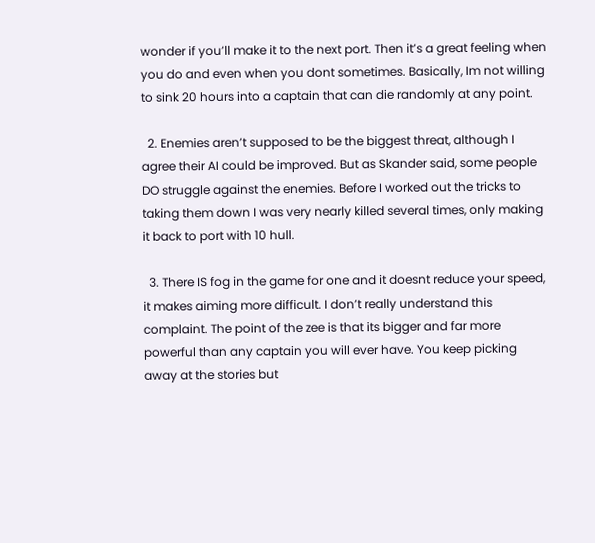wonder if you’ll make it to the next port. Then it’s a great feeling when you do and even when you dont sometimes. Basically, Im not willing to sink 20 hours into a captain that can die randomly at any point.

  2. Enemies aren’t supposed to be the biggest threat, although I agree their AI could be improved. But as Skander said, some people DO struggle against the enemies. Before I worked out the tricks to taking them down I was very nearly killed several times, only making it back to port with 10 hull.

  3. There IS fog in the game for one and it doesnt reduce your speed, it makes aiming more difficult. I don’t really understand this complaint. The point of the zee is that its bigger and far more powerful than any captain you will ever have. You keep picking away at the stories but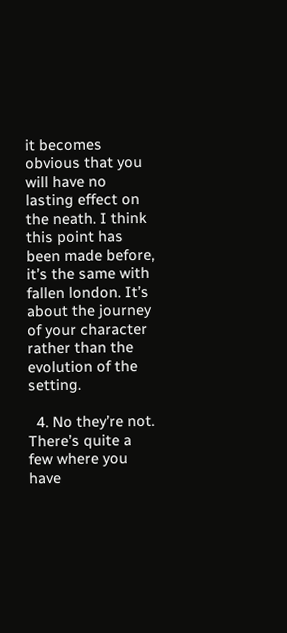it becomes obvious that you will have no lasting effect on the neath. I think this point has been made before, it’s the same with fallen london. It’s about the journey of your character rather than the evolution of the setting.

  4. No they’re not. There’s quite a few where you have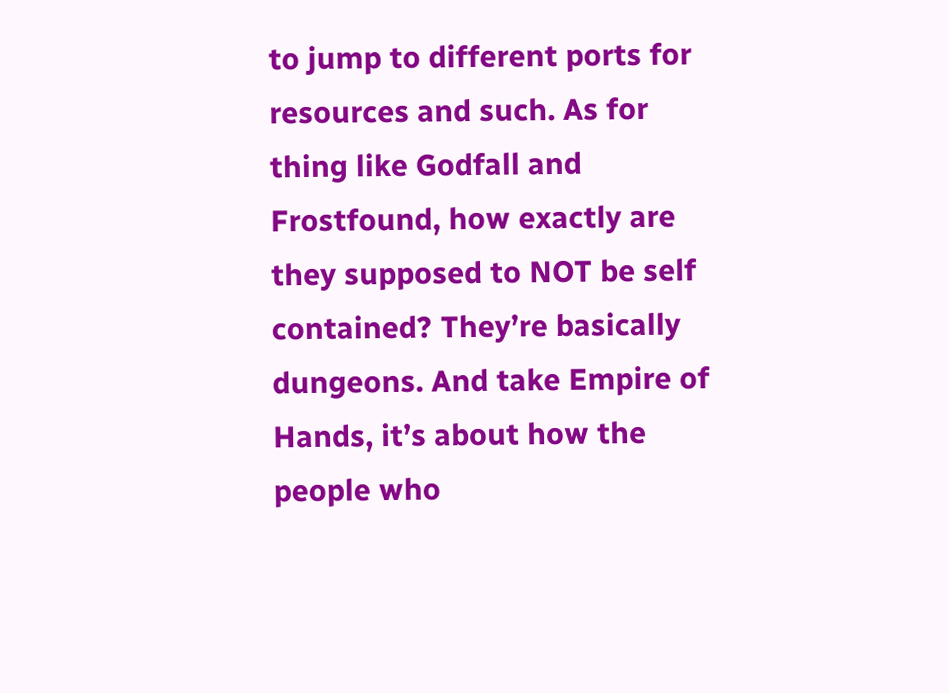to jump to different ports for resources and such. As for thing like Godfall and Frostfound, how exactly are they supposed to NOT be self contained? They’re basically dungeons. And take Empire of Hands, it’s about how the people who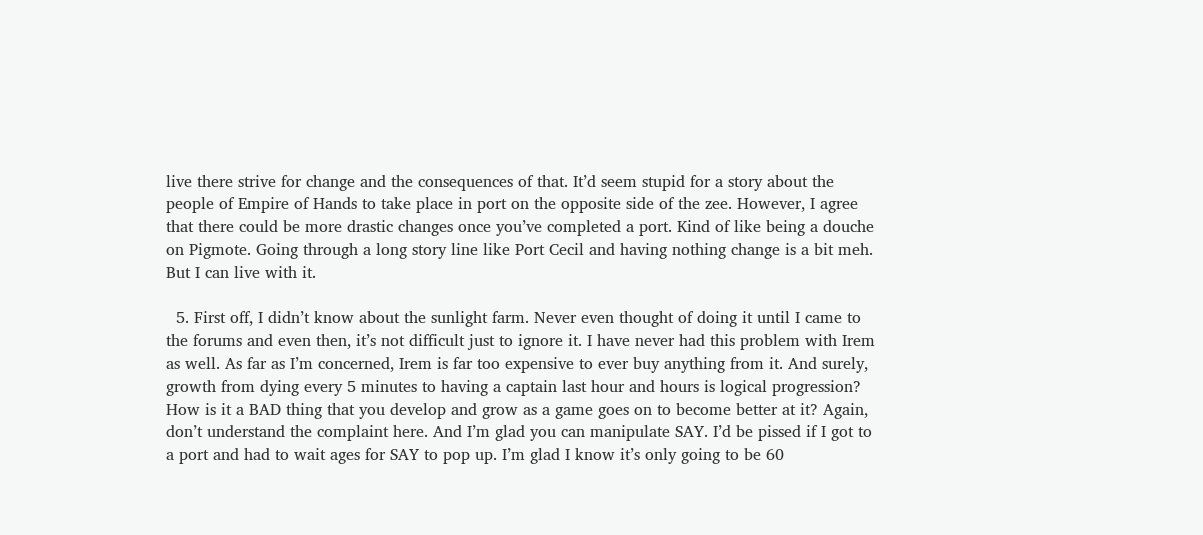live there strive for change and the consequences of that. It’d seem stupid for a story about the people of Empire of Hands to take place in port on the opposite side of the zee. However, I agree that there could be more drastic changes once you’ve completed a port. Kind of like being a douche on Pigmote. Going through a long story line like Port Cecil and having nothing change is a bit meh. But I can live with it.

  5. First off, I didn’t know about the sunlight farm. Never even thought of doing it until I came to the forums and even then, it’s not difficult just to ignore it. I have never had this problem with Irem as well. As far as I’m concerned, Irem is far too expensive to ever buy anything from it. And surely, growth from dying every 5 minutes to having a captain last hour and hours is logical progression? How is it a BAD thing that you develop and grow as a game goes on to become better at it? Again, don’t understand the complaint here. And I’m glad you can manipulate SAY. I’d be pissed if I got to a port and had to wait ages for SAY to pop up. I’m glad I know it’s only going to be 60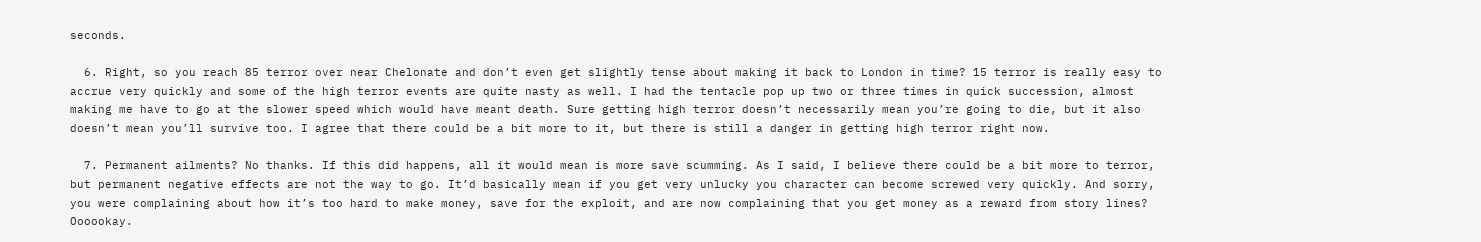seconds.

  6. Right, so you reach 85 terror over near Chelonate and don’t even get slightly tense about making it back to London in time? 15 terror is really easy to accrue very quickly and some of the high terror events are quite nasty as well. I had the tentacle pop up two or three times in quick succession, almost making me have to go at the slower speed which would have meant death. Sure getting high terror doesn’t necessarily mean you’re going to die, but it also doesn’t mean you’ll survive too. I agree that there could be a bit more to it, but there is still a danger in getting high terror right now.

  7. Permanent ailments? No thanks. If this did happens, all it would mean is more save scumming. As I said, I believe there could be a bit more to terror, but permanent negative effects are not the way to go. It’d basically mean if you get very unlucky you character can become screwed very quickly. And sorry, you were complaining about how it’s too hard to make money, save for the exploit, and are now complaining that you get money as a reward from story lines? Oooookay.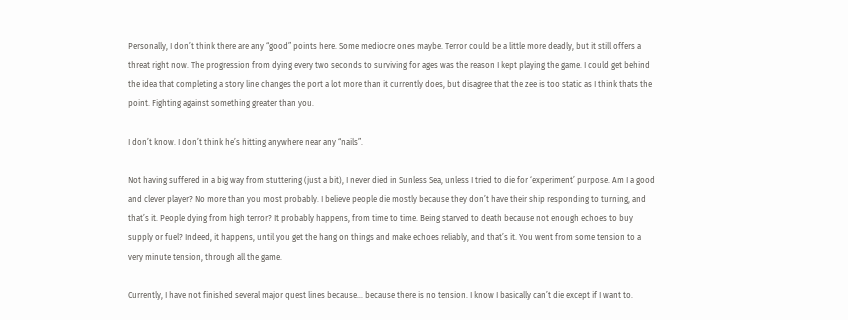Personally, I don’t think there are any “good” points here. Some mediocre ones maybe. Terror could be a little more deadly, but it still offers a threat right now. The progression from dying every two seconds to surviving for ages was the reason I kept playing the game. I could get behind the idea that completing a story line changes the port a lot more than it currently does, but disagree that the zee is too static as I think thats the point. Fighting against something greater than you.

I don’t know. I don’t think he’s hitting anywhere near any “nails”.

Not having suffered in a big way from stuttering (just a bit), I never died in Sunless Sea, unless I tried to die for ‘experiment’ purpose. Am I a good and clever player? No more than you most probably. I believe people die mostly because they don’t have their ship responding to turning, and that’s it. People dying from high terror? It probably happens, from time to time. Being starved to death because not enough echoes to buy supply or fuel? Indeed, it happens, until you get the hang on things and make echoes reliably, and that’s it. You went from some tension to a very minute tension, through all the game.

Currently, I have not finished several major quest lines because… because there is no tension. I know I basically can’t die except if I want to.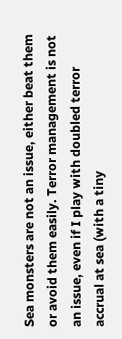Sea monsters are not an issue, either beat them or avoid them easily. Terror management is not an issue, even if I play with doubled terror accrual at sea (with a tiny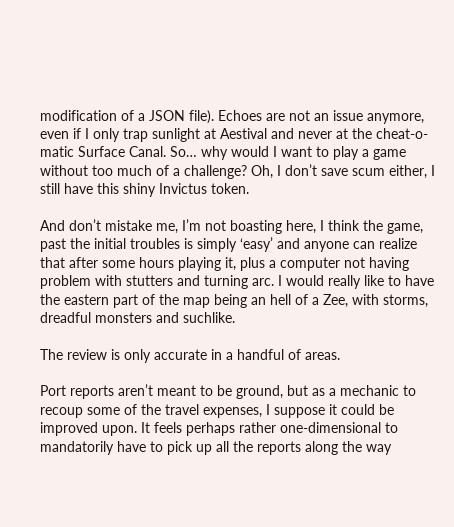modification of a JSON file). Echoes are not an issue anymore, even if I only trap sunlight at Aestival and never at the cheat-o-matic Surface Canal. So… why would I want to play a game without too much of a challenge? Oh, I don’t save scum either, I still have this shiny Invictus token.

And don’t mistake me, I’m not boasting here, I think the game, past the initial troubles is simply ‘easy’ and anyone can realize that after some hours playing it, plus a computer not having problem with stutters and turning arc. I would really like to have the eastern part of the map being an hell of a Zee, with storms, dreadful monsters and suchlike.

The review is only accurate in a handful of areas.

Port reports aren’t meant to be ground, but as a mechanic to recoup some of the travel expenses, I suppose it could be improved upon. It feels perhaps rather one-dimensional to mandatorily have to pick up all the reports along the way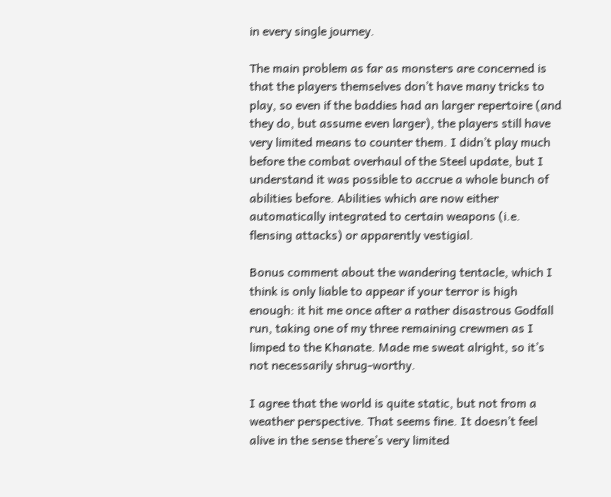in every single journey.

The main problem as far as monsters are concerned is that the players themselves don’t have many tricks to play, so even if the baddies had an larger repertoire (and they do, but assume even larger), the players still have very limited means to counter them. I didn’t play much before the combat overhaul of the Steel update, but I understand it was possible to accrue a whole bunch of abilities before. Abilities which are now either automatically integrated to certain weapons (i.e. flensing attacks) or apparently vestigial.

Bonus comment about the wandering tentacle, which I think is only liable to appear if your terror is high enough: it hit me once after a rather disastrous Godfall run, taking one of my three remaining crewmen as I limped to the Khanate. Made me sweat alright, so it’s not necessarily shrug-worthy.

I agree that the world is quite static, but not from a weather perspective. That seems fine. It doesn’t feel alive in the sense there’s very limited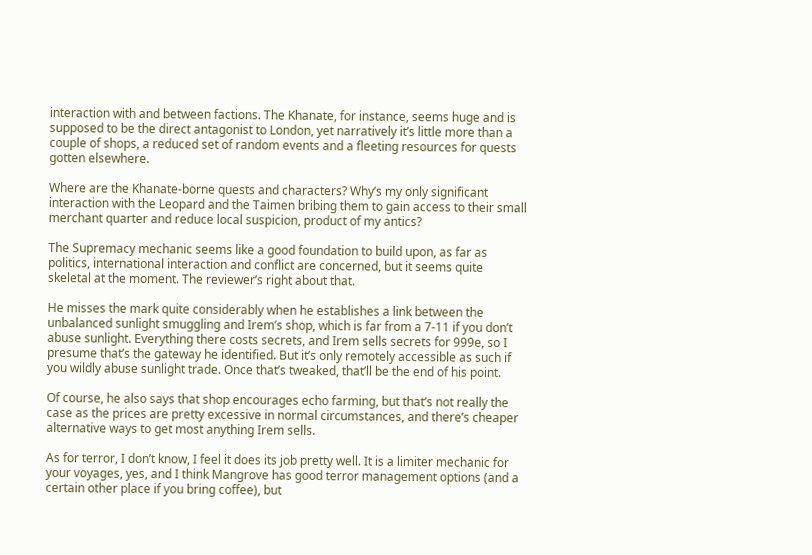interaction with and between factions. The Khanate, for instance, seems huge and is supposed to be the direct antagonist to London, yet narratively it’s little more than a couple of shops, a reduced set of random events and a fleeting resources for quests gotten elsewhere.

Where are the Khanate-borne quests and characters? Why’s my only significant interaction with the Leopard and the Taimen bribing them to gain access to their small merchant quarter and reduce local suspicion, product of my antics?

The Supremacy mechanic seems like a good foundation to build upon, as far as politics, international interaction and conflict are concerned, but it seems quite skeletal at the moment. The reviewer’s right about that.

He misses the mark quite considerably when he establishes a link between the unbalanced sunlight smuggling and Irem’s shop, which is far from a 7-11 if you don’t abuse sunlight. Everything there costs secrets, and Irem sells secrets for 999e, so I presume that’s the gateway he identified. But it’s only remotely accessible as such if you wildly abuse sunlight trade. Once that’s tweaked, that’ll be the end of his point.

Of course, he also says that shop encourages echo farming, but that’s not really the case as the prices are pretty excessive in normal circumstances, and there’s cheaper alternative ways to get most anything Irem sells.

As for terror, I don’t know, I feel it does its job pretty well. It is a limiter mechanic for your voyages, yes, and I think Mangrove has good terror management options (and a certain other place if you bring coffee), but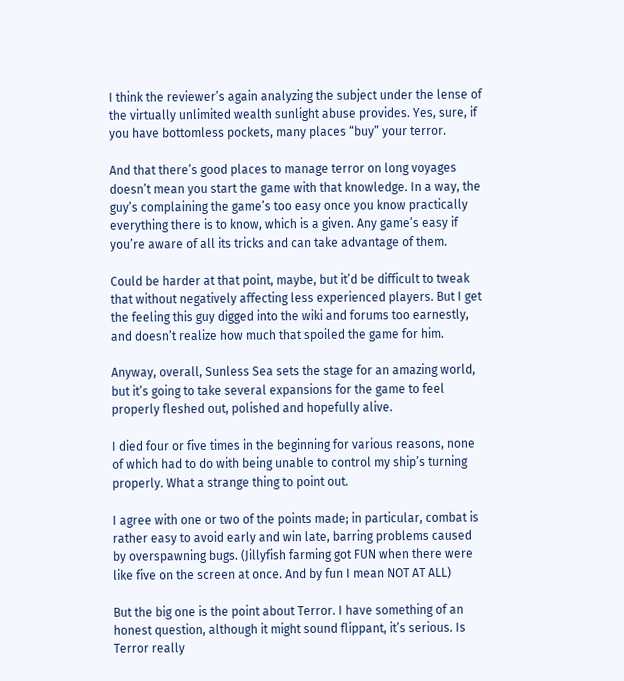I think the reviewer’s again analyzing the subject under the lense of the virtually unlimited wealth sunlight abuse provides. Yes, sure, if you have bottomless pockets, many places “buy” your terror.

And that there’s good places to manage terror on long voyages doesn’t mean you start the game with that knowledge. In a way, the guy’s complaining the game’s too easy once you know practically everything there is to know, which is a given. Any game’s easy if you’re aware of all its tricks and can take advantage of them.

Could be harder at that point, maybe, but it’d be difficult to tweak that without negatively affecting less experienced players. But I get the feeling this guy digged into the wiki and forums too earnestly, and doesn’t realize how much that spoiled the game for him.

Anyway, overall, Sunless Sea sets the stage for an amazing world, but it’s going to take several expansions for the game to feel properly fleshed out, polished and hopefully alive.

I died four or five times in the beginning for various reasons, none of which had to do with being unable to control my ship’s turning properly. What a strange thing to point out.

I agree with one or two of the points made; in particular, combat is rather easy to avoid early and win late, barring problems caused by overspawning bugs. (Jillyfish farming got FUN when there were like five on the screen at once. And by fun I mean NOT AT ALL)

But the big one is the point about Terror. I have something of an honest question, although it might sound flippant, it’s serious. Is Terror really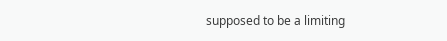supposed to be a limiting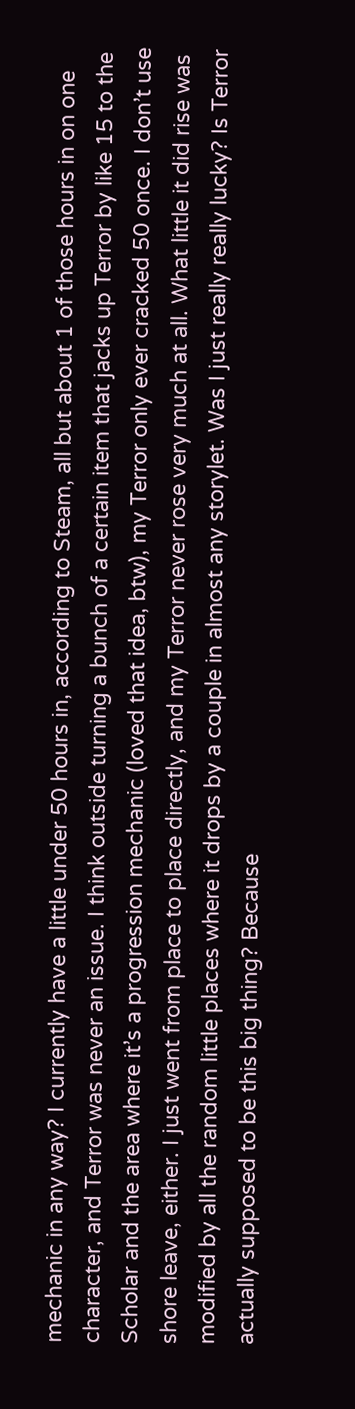mechanic in any way? I currently have a little under 50 hours in, according to Steam, all but about 1 of those hours in on one character, and Terror was never an issue. I think outside turning a bunch of a certain item that jacks up Terror by like 15 to the Scholar and the area where it’s a progression mechanic (loved that idea, btw), my Terror only ever cracked 50 once. I don’t use shore leave, either. I just went from place to place directly, and my Terror never rose very much at all. What little it did rise was modified by all the random little places where it drops by a couple in almost any storylet. Was I just really really lucky? Is Terror actually supposed to be this big thing? Because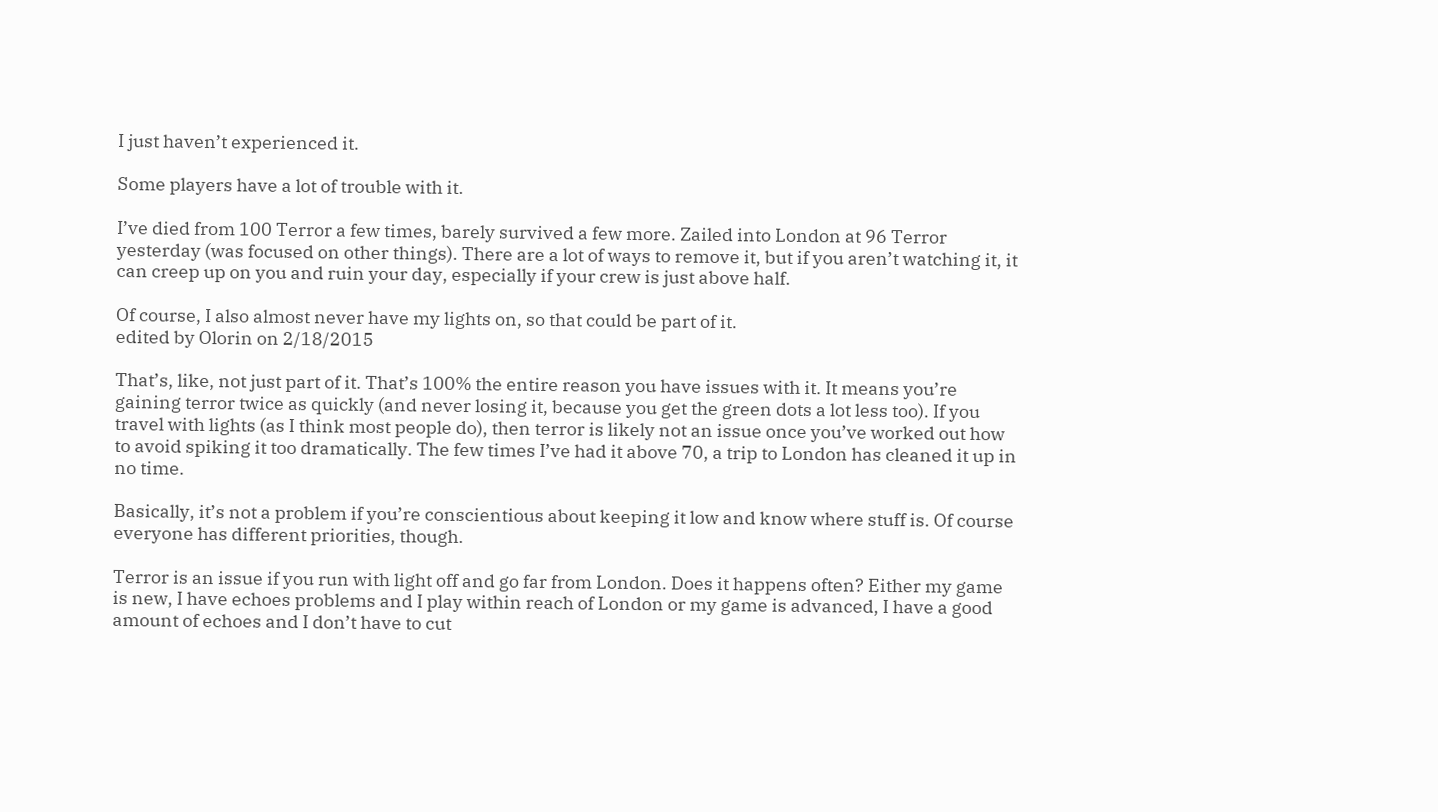I just haven’t experienced it.

Some players have a lot of trouble with it.

I’ve died from 100 Terror a few times, barely survived a few more. Zailed into London at 96 Terror yesterday (was focused on other things). There are a lot of ways to remove it, but if you aren’t watching it, it can creep up on you and ruin your day, especially if your crew is just above half.

Of course, I also almost never have my lights on, so that could be part of it.
edited by Olorin on 2/18/2015

That’s, like, not just part of it. That’s 100% the entire reason you have issues with it. It means you’re gaining terror twice as quickly (and never losing it, because you get the green dots a lot less too). If you travel with lights (as I think most people do), then terror is likely not an issue once you’ve worked out how to avoid spiking it too dramatically. The few times I’ve had it above 70, a trip to London has cleaned it up in no time.

Basically, it’s not a problem if you’re conscientious about keeping it low and know where stuff is. Of course everyone has different priorities, though.

Terror is an issue if you run with light off and go far from London. Does it happens often? Either my game is new, I have echoes problems and I play within reach of London or my game is advanced, I have a good amount of echoes and I don’t have to cut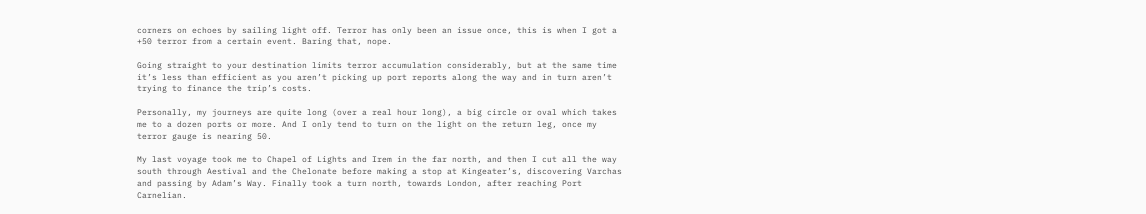corners on echoes by sailing light off. Terror has only been an issue once, this is when I got a +50 terror from a certain event. Baring that, nope.

Going straight to your destination limits terror accumulation considerably, but at the same time it’s less than efficient as you aren’t picking up port reports along the way and in turn aren’t trying to finance the trip’s costs.

Personally, my journeys are quite long (over a real hour long), a big circle or oval which takes me to a dozen ports or more. And I only tend to turn on the light on the return leg, once my terror gauge is nearing 50.

My last voyage took me to Chapel of Lights and Irem in the far north, and then I cut all the way south through Aestival and the Chelonate before making a stop at Kingeater’s, discovering Varchas and passing by Adam’s Way. Finally took a turn north, towards London, after reaching Port Carnelian.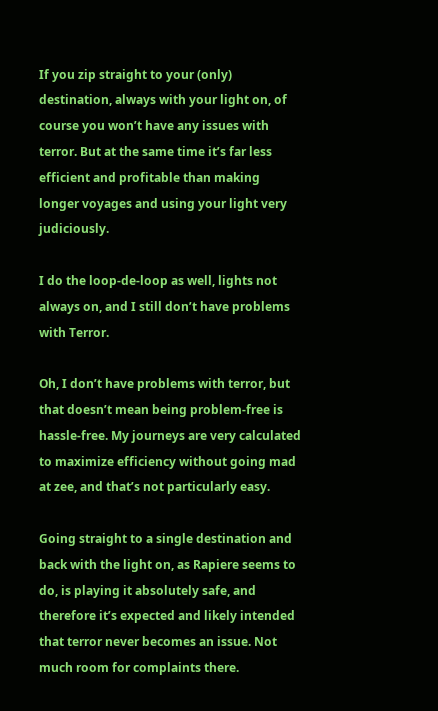If you zip straight to your (only) destination, always with your light on, of course you won’t have any issues with terror. But at the same time it’s far less efficient and profitable than making longer voyages and using your light very judiciously.

I do the loop-de-loop as well, lights not always on, and I still don’t have problems with Terror.

Oh, I don’t have problems with terror, but that doesn’t mean being problem-free is hassle-free. My journeys are very calculated to maximize efficiency without going mad at zee, and that’s not particularly easy.

Going straight to a single destination and back with the light on, as Rapiere seems to do, is playing it absolutely safe, and therefore it’s expected and likely intended that terror never becomes an issue. Not much room for complaints there.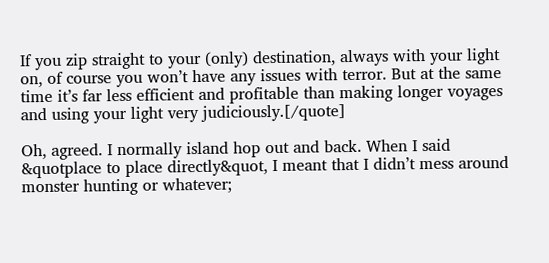If you zip straight to your (only) destination, always with your light on, of course you won’t have any issues with terror. But at the same time it’s far less efficient and profitable than making longer voyages and using your light very judiciously.[/quote]

Oh, agreed. I normally island hop out and back. When I said &quotplace to place directly&quot, I meant that I didn’t mess around monster hunting or whatever;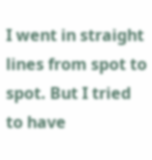I went in straight lines from spot to spot. But I tried to have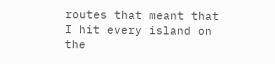routes that meant that I hit every island on the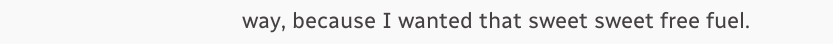way, because I wanted that sweet sweet free fuel.